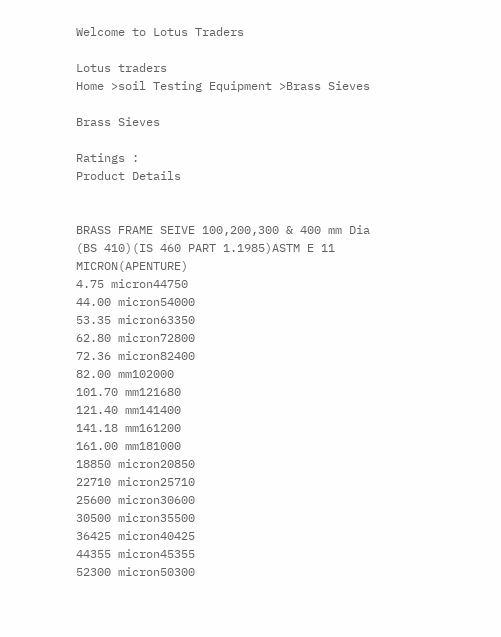Welcome to Lotus Traders

Lotus traders
Home >soil Testing Equipment >Brass Sieves

Brass Sieves

Ratings :
Product Details


BRASS FRAME SEIVE 100,200,300 & 400 mm Dia
(BS 410)(IS 460 PART 1.1985)ASTM E 11 MICRON(APENTURE)
4.75 micron44750
44.00 micron54000
53.35 micron63350
62.80 micron72800
72.36 micron82400
82.00 mm102000
101.70 mm121680
121.40 mm141400
141.18 mm161200
161.00 mm181000
18850 micron20850
22710 micron25710
25600 micron30600
30500 micron35500
36425 micron40425
44355 micron45355
52300 micron50300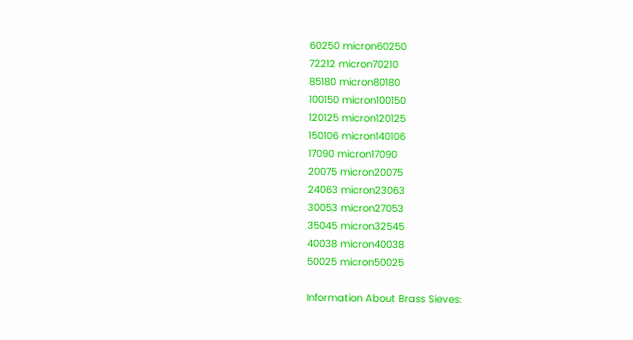60250 micron60250
72212 micron70210
85180 micron80180
100150 micron100150
120125 micron120125
150106 micron140106
17090 micron17090
20075 micron20075
24063 micron23063
30053 micron27053
35045 micron32545
40038 micron40038
50025 micron50025

Information About Brass Sieves: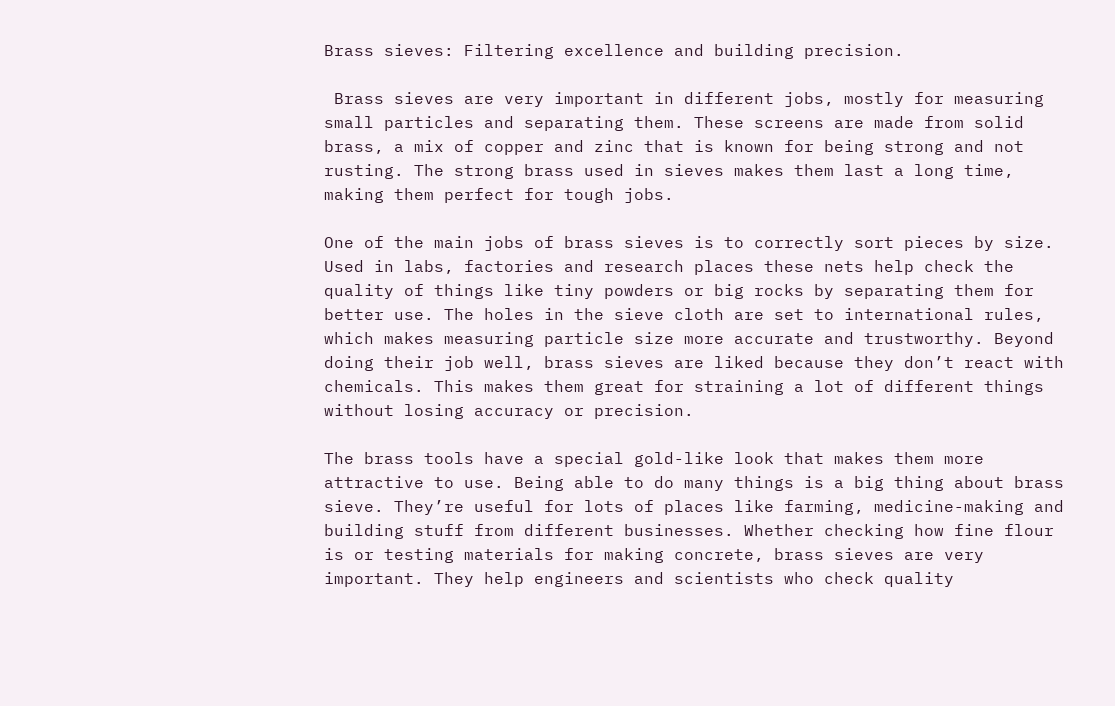Brass sieves: Filtering excellence and building precision.

 Brass sieves are very important in different jobs, mostly for measuring small particles and separating them. These screens are made from solid brass, a mix of copper and zinc that is known for being strong and not rusting. The strong brass used in sieves makes them last a long time, making them perfect for tough jobs.

One of the main jobs of brass sieves is to correctly sort pieces by size. Used in labs, factories and research places these nets help check the quality of things like tiny powders or big rocks by separating them for better use. The holes in the sieve cloth are set to international rules, which makes measuring particle size more accurate and trustworthy. Beyond doing their job well, brass sieves are liked because they don’t react with chemicals. This makes them great for straining a lot of different things without losing accuracy or precision.

The brass tools have a special gold-like look that makes them more attractive to use. Being able to do many things is a big thing about brass sieve. They’re useful for lots of places like farming, medicine-making and building stuff from different businesses. Whether checking how fine flour is or testing materials for making concrete, brass sieves are very important. They help engineers and scientists who check quality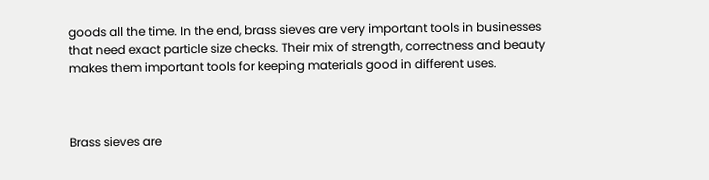goods all the time. In the end, brass sieves are very important tools in businesses that need exact particle size checks. Their mix of strength, correctness and beauty makes them important tools for keeping materials good in different uses.



Brass sieves are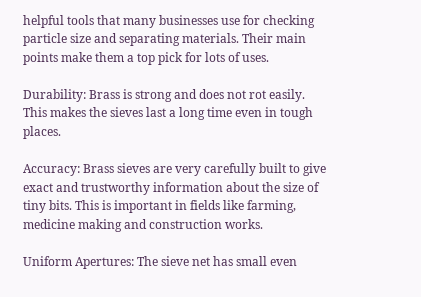helpful tools that many businesses use for checking particle size and separating materials. Their main points make them a top pick for lots of uses.

Durability: Brass is strong and does not rot easily. This makes the sieves last a long time even in tough places.

Accuracy: Brass sieves are very carefully built to give exact and trustworthy information about the size of tiny bits. This is important in fields like farming, medicine making and construction works.

Uniform Apertures: The sieve net has small even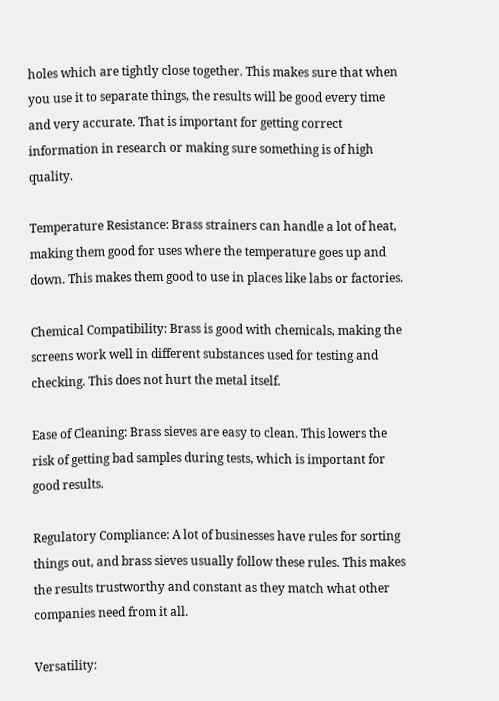holes which are tightly close together. This makes sure that when you use it to separate things, the results will be good every time and very accurate. That is important for getting correct information in research or making sure something is of high quality.

Temperature Resistance: Brass strainers can handle a lot of heat, making them good for uses where the temperature goes up and down. This makes them good to use in places like labs or factories.

Chemical Compatibility: Brass is good with chemicals, making the screens work well in different substances used for testing and checking. This does not hurt the metal itself.

Ease of Cleaning: Brass sieves are easy to clean. This lowers the risk of getting bad samples during tests, which is important for good results.

Regulatory Compliance: A lot of businesses have rules for sorting things out, and brass sieves usually follow these rules. This makes the results trustworthy and constant as they match what other companies need from it all.

Versatility: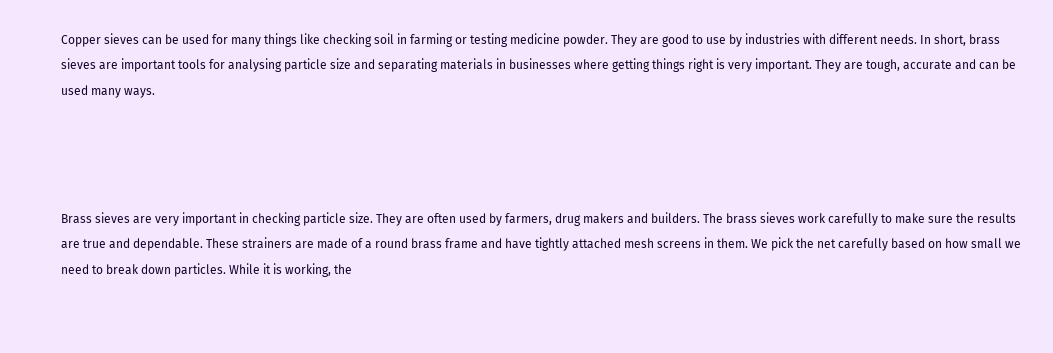Copper sieves can be used for many things like checking soil in farming or testing medicine powder. They are good to use by industries with different needs. In short, brass sieves are important tools for analysing particle size and separating materials in businesses where getting things right is very important. They are tough, accurate and can be used many ways.




Brass sieves are very important in checking particle size. They are often used by farmers, drug makers and builders. The brass sieves work carefully to make sure the results are true and dependable. These strainers are made of a round brass frame and have tightly attached mesh screens in them. We pick the net carefully based on how small we need to break down particles. While it is working, the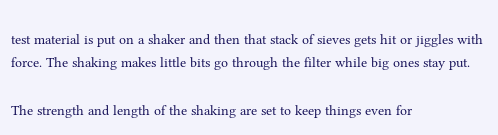test material is put on a shaker and then that stack of sieves gets hit or jiggles with force. The shaking makes little bits go through the filter while big ones stay put.

The strength and length of the shaking are set to keep things even for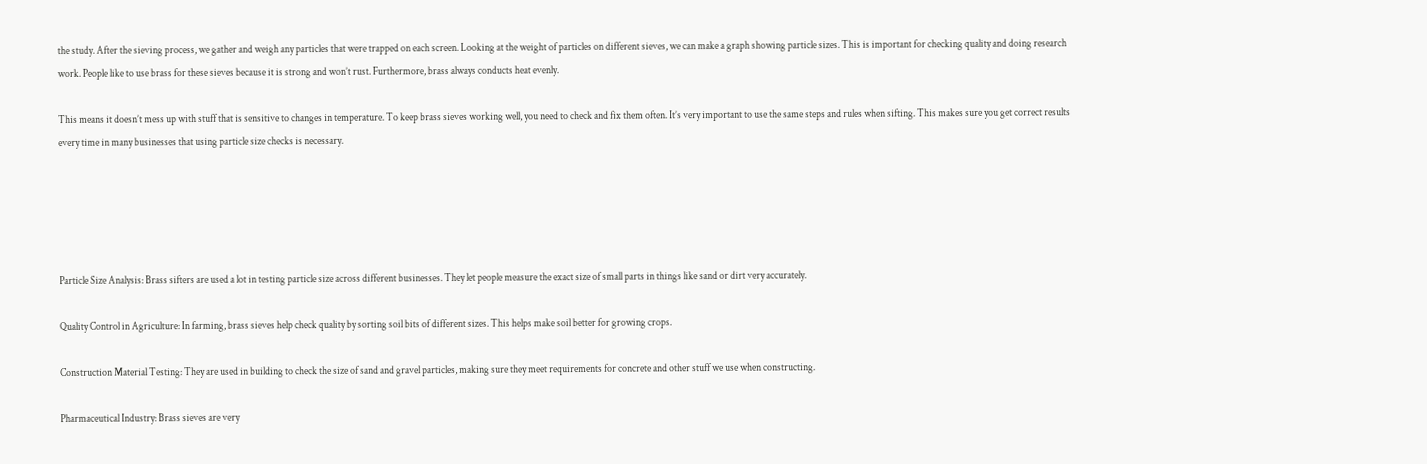the study. After the sieving process, we gather and weigh any particles that were trapped on each screen. Looking at the weight of particles on different sieves, we can make a graph showing particle sizes. This is important for checking quality and doing research work. People like to use brass for these sieves because it is strong and won’t rust. Furthermore, brass always conducts heat evenly.

This means it doesn’t mess up with stuff that is sensitive to changes in temperature. To keep brass sieves working well, you need to check and fix them often. It’s very important to use the same steps and rules when sifting. This makes sure you get correct results every time in many businesses that using particle size checks is necessary.





Particle Size Analysis: Brass sifters are used a lot in testing particle size across different businesses. They let people measure the exact size of small parts in things like sand or dirt very accurately.

Quality Control in Agriculture: In farming, brass sieves help check quality by sorting soil bits of different sizes. This helps make soil better for growing crops.

Construction Material Testing: They are used in building to check the size of sand and gravel particles, making sure they meet requirements for concrete and other stuff we use when constructing.

Pharmaceutical Industry: Brass sieves are very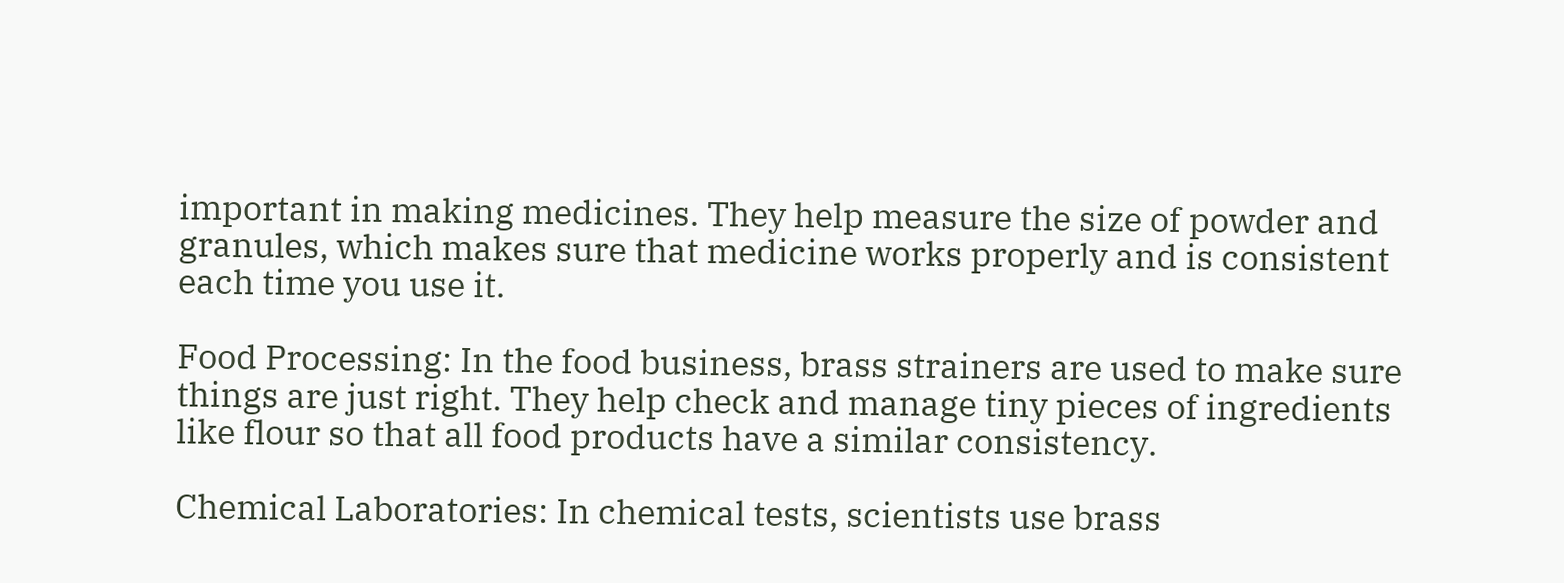important in making medicines. They help measure the size of powder and granules, which makes sure that medicine works properly and is consistent each time you use it.

Food Processing: In the food business, brass strainers are used to make sure things are just right. They help check and manage tiny pieces of ingredients like flour so that all food products have a similar consistency.

Chemical Laboratories: In chemical tests, scientists use brass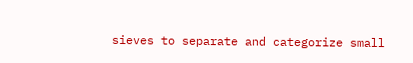sieves to separate and categorize small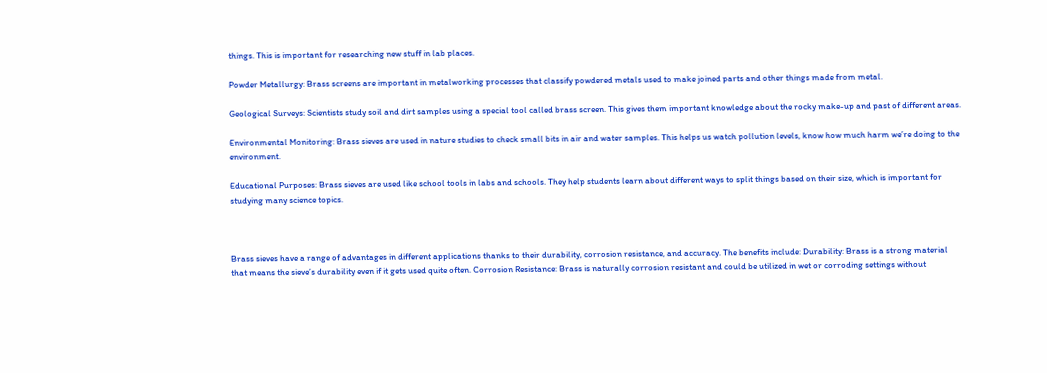things. This is important for researching new stuff in lab places.

Powder Metallurgy: Brass screens are important in metalworking processes that classify powdered metals used to make joined parts and other things made from metal.

Geological Surveys: Scientists study soil and dirt samples using a special tool called brass screen. This gives them important knowledge about the rocky make-up and past of different areas.

Environmental Monitoring: Brass sieves are used in nature studies to check small bits in air and water samples. This helps us watch pollution levels, know how much harm we’re doing to the environment.

Educational Purposes: Brass sieves are used like school tools in labs and schools. They help students learn about different ways to split things based on their size, which is important for studying many science topics.



Brass sieves have a range of advantages in different applications thanks to their durability, corrosion resistance, and accuracy. The benefits include: Durability: Brass is a strong material that means the sieve’s durability even if it gets used quite often. Corrosion Resistance: Brass is naturally corrosion resistant and could be utilized in wet or corroding settings without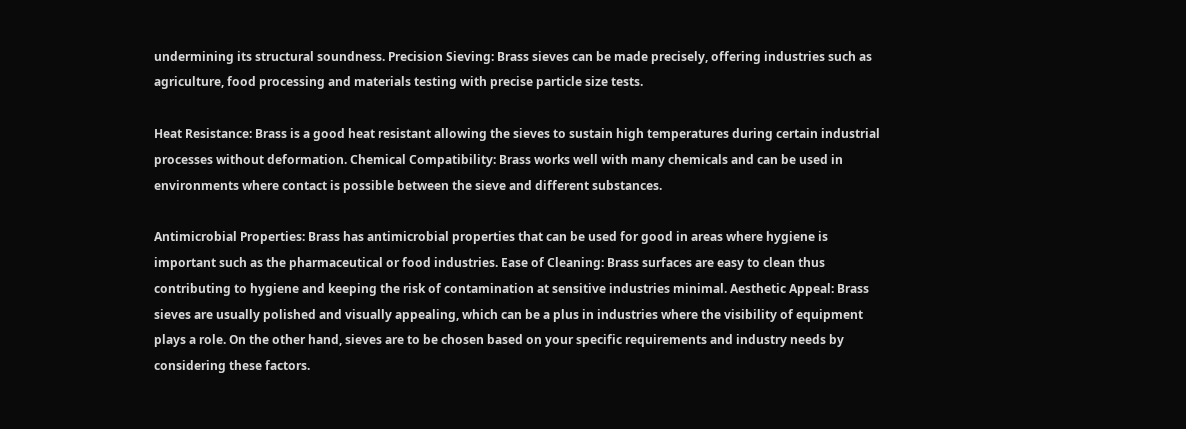undermining its structural soundness. Precision Sieving: Brass sieves can be made precisely, offering industries such as agriculture, food processing and materials testing with precise particle size tests.

Heat Resistance: Brass is a good heat resistant allowing the sieves to sustain high temperatures during certain industrial processes without deformation. Chemical Compatibility: Brass works well with many chemicals and can be used in environments where contact is possible between the sieve and different substances.

Antimicrobial Properties: Brass has antimicrobial properties that can be used for good in areas where hygiene is important such as the pharmaceutical or food industries. Ease of Cleaning: Brass surfaces are easy to clean thus contributing to hygiene and keeping the risk of contamination at sensitive industries minimal. Aesthetic Appeal: Brass sieves are usually polished and visually appealing, which can be a plus in industries where the visibility of equipment plays a role. On the other hand, sieves are to be chosen based on your specific requirements and industry needs by considering these factors.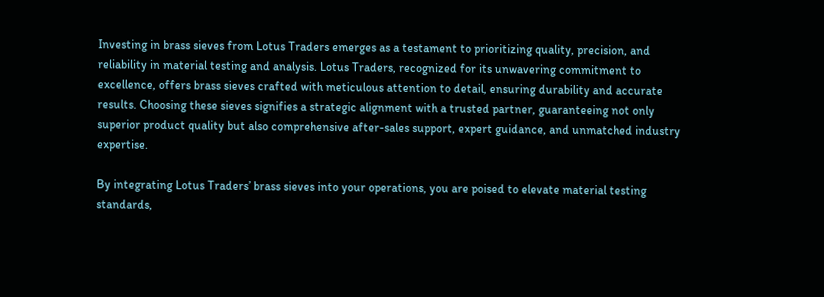Investing in brass sieves from Lotus Traders emerges as a testament to prioritizing quality, precision, and reliability in material testing and analysis. Lotus Traders, recognized for its unwavering commitment to excellence, offers brass sieves crafted with meticulous attention to detail, ensuring durability and accurate results. Choosing these sieves signifies a strategic alignment with a trusted partner, guaranteeing not only superior product quality but also comprehensive after-sales support, expert guidance, and unmatched industry expertise.

By integrating Lotus Traders’ brass sieves into your operations, you are poised to elevate material testing standards,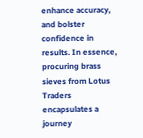enhance accuracy, and bolster confidence in results. In essence, procuring brass sieves from Lotus Traders encapsulates a journey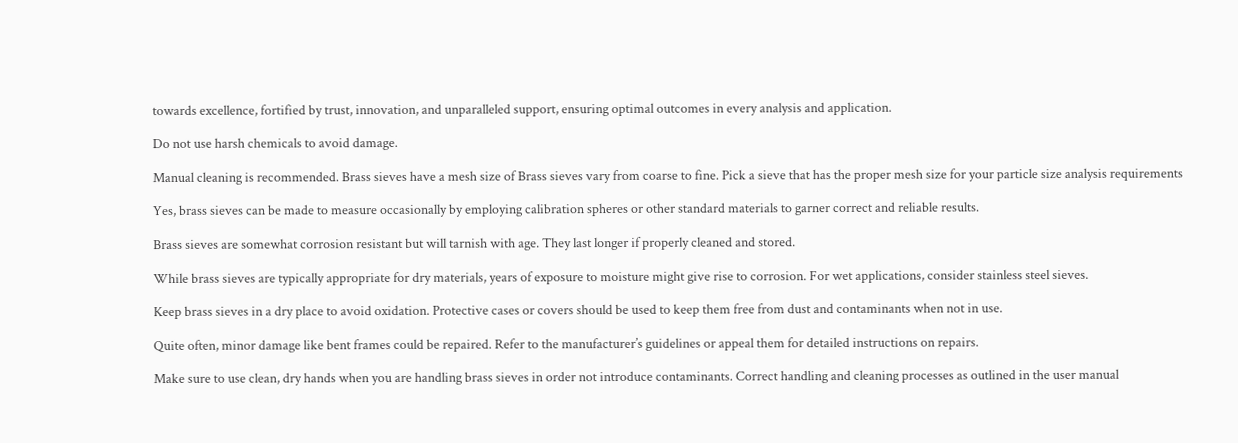towards excellence, fortified by trust, innovation, and unparalleled support, ensuring optimal outcomes in every analysis and application.

Do not use harsh chemicals to avoid damage.

Manual cleaning is recommended. Brass sieves have a mesh size of Brass sieves vary from coarse to fine. Pick a sieve that has the proper mesh size for your particle size analysis requirements

Yes, brass sieves can be made to measure occasionally by employing calibration spheres or other standard materials to garner correct and reliable results.

Brass sieves are somewhat corrosion resistant but will tarnish with age. They last longer if properly cleaned and stored.

While brass sieves are typically appropriate for dry materials, years of exposure to moisture might give rise to corrosion. For wet applications, consider stainless steel sieves.

Keep brass sieves in a dry place to avoid oxidation. Protective cases or covers should be used to keep them free from dust and contaminants when not in use.

Quite often, minor damage like bent frames could be repaired. Refer to the manufacturer’s guidelines or appeal them for detailed instructions on repairs.

Make sure to use clean, dry hands when you are handling brass sieves in order not introduce contaminants. Correct handling and cleaning processes as outlined in the user manual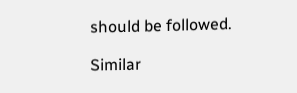should be followed.

Similar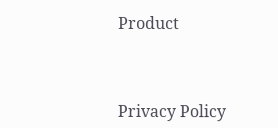Product



Privacy Policy